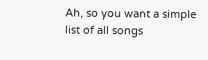Ah, so you want a simple list of all songs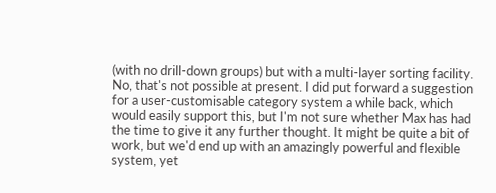(with no drill-down groups) but with a multi-layer sorting facility. No, that's not possible at present. I did put forward a suggestion for a user-customisable category system a while back, which would easily support this, but I'm not sure whether Max has had the time to give it any further thought. It might be quite a bit of work, but we'd end up with an amazingly powerful and flexible system, yet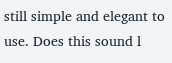still simple and elegant to use. Does this sound l